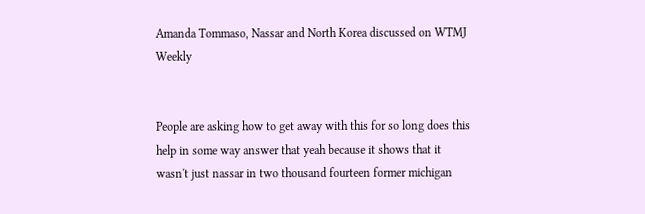Amanda Tommaso, Nassar and North Korea discussed on WTMJ Weekly


People are asking how to get away with this for so long does this help in some way answer that yeah because it shows that it wasn't just nassar in two thousand fourteen former michigan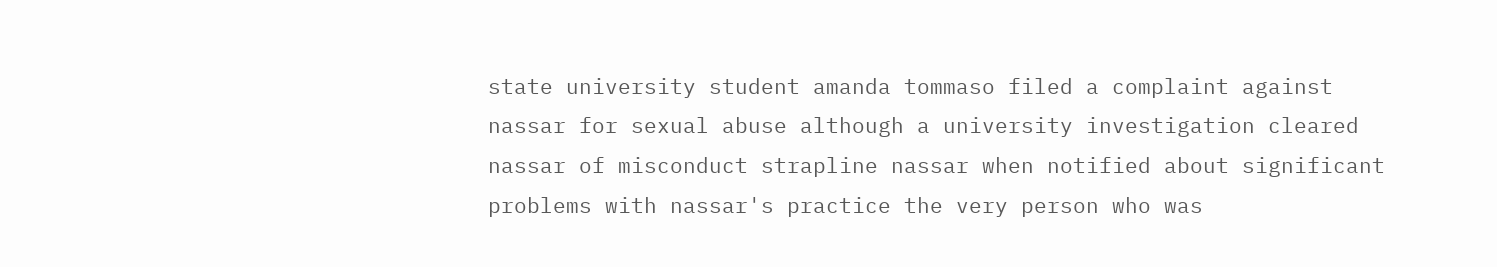state university student amanda tommaso filed a complaint against nassar for sexual abuse although a university investigation cleared nassar of misconduct strapline nassar when notified about significant problems with nassar's practice the very person who was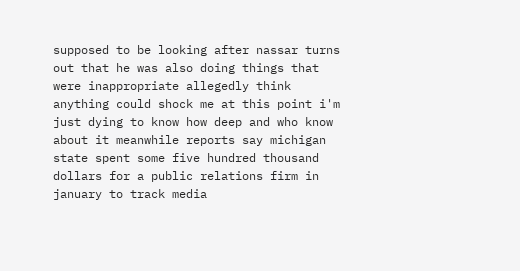supposed to be looking after nassar turns out that he was also doing things that were inappropriate allegedly think anything could shock me at this point i'm just dying to know how deep and who know about it meanwhile reports say michigan state spent some five hundred thousand dollars for a public relations firm in january to track media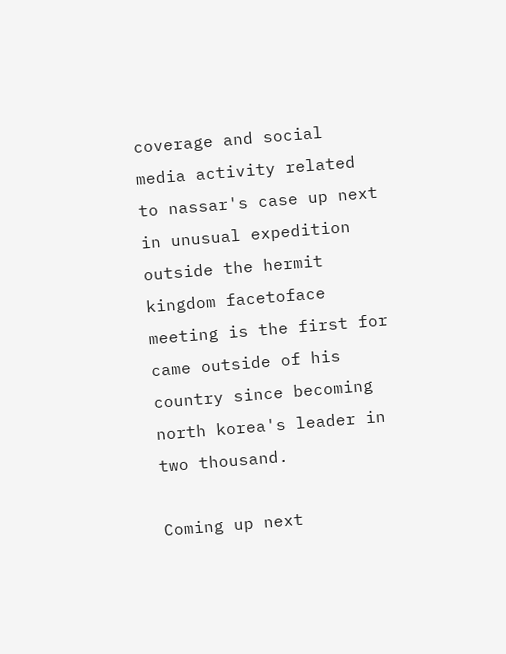coverage and social media activity related to nassar's case up next in unusual expedition outside the hermit kingdom facetoface meeting is the first for came outside of his country since becoming north korea's leader in two thousand.

Coming up next